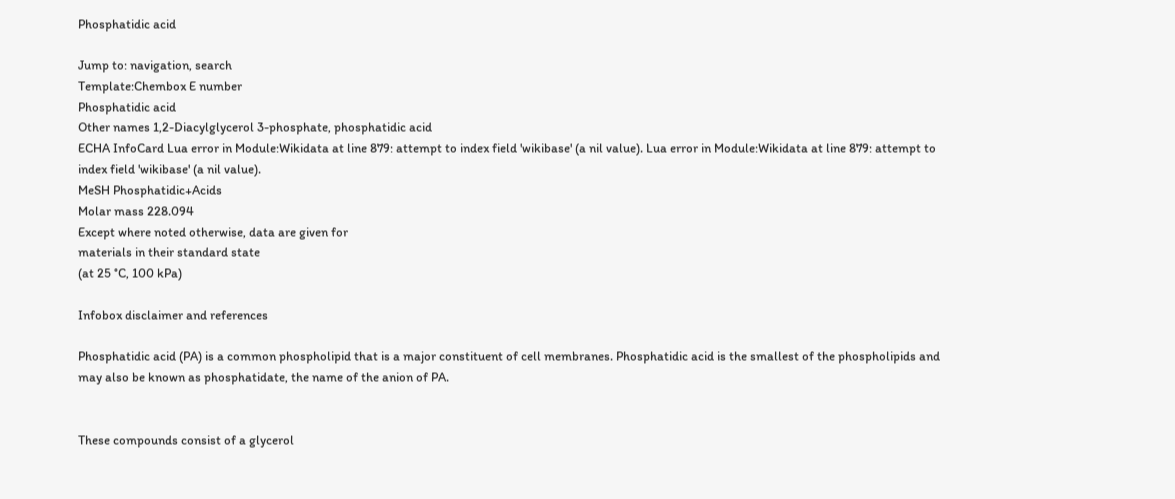Phosphatidic acid

Jump to: navigation, search
Template:Chembox E number
Phosphatidic acid
Other names 1,2-Diacylglycerol 3-phosphate, phosphatidic acid
ECHA InfoCard Lua error in Module:Wikidata at line 879: attempt to index field 'wikibase' (a nil value). Lua error in Module:Wikidata at line 879: attempt to index field 'wikibase' (a nil value).
MeSH Phosphatidic+Acids
Molar mass 228.094
Except where noted otherwise, data are given for
materials in their standard state
(at 25 °C, 100 kPa)

Infobox disclaimer and references

Phosphatidic acid (PA) is a common phospholipid that is a major constituent of cell membranes. Phosphatidic acid is the smallest of the phospholipids and may also be known as phosphatidate, the name of the anion of PA.


These compounds consist of a glycerol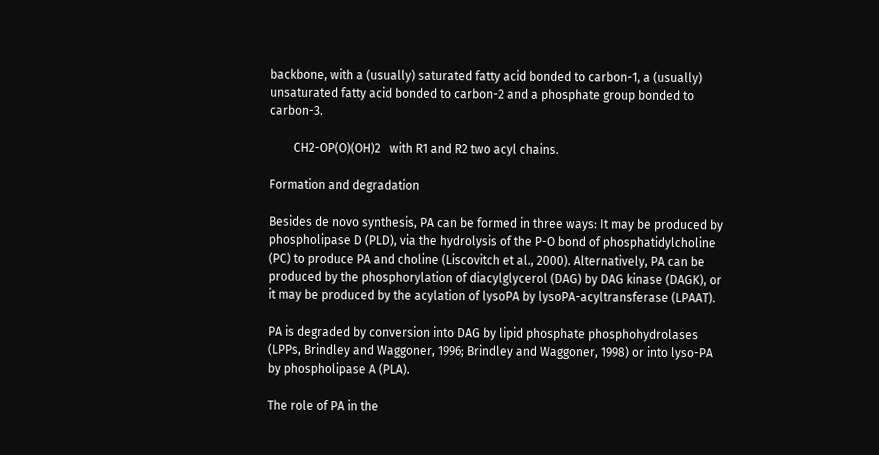backbone, with a (usually) saturated fatty acid bonded to carbon-1, a (usually) unsaturated fatty acid bonded to carbon-2 and a phosphate group bonded to carbon-3.

        CH2-OP(O)(OH)2   with R1 and R2 two acyl chains.

Formation and degradation

Besides de novo synthesis, PA can be formed in three ways: It may be produced by phospholipase D (PLD), via the hydrolysis of the P-O bond of phosphatidylcholine (PC) to produce PA and choline (Liscovitch et al., 2000). Alternatively, PA can be produced by the phosphorylation of diacylglycerol (DAG) by DAG kinase (DAGK), or it may be produced by the acylation of lysoPA by lysoPA-acyltransferase (LPAAT).

PA is degraded by conversion into DAG by lipid phosphate phosphohydrolases (LPPs, Brindley and Waggoner, 1996; Brindley and Waggoner, 1998) or into lyso-PA by phospholipase A (PLA).

The role of PA in the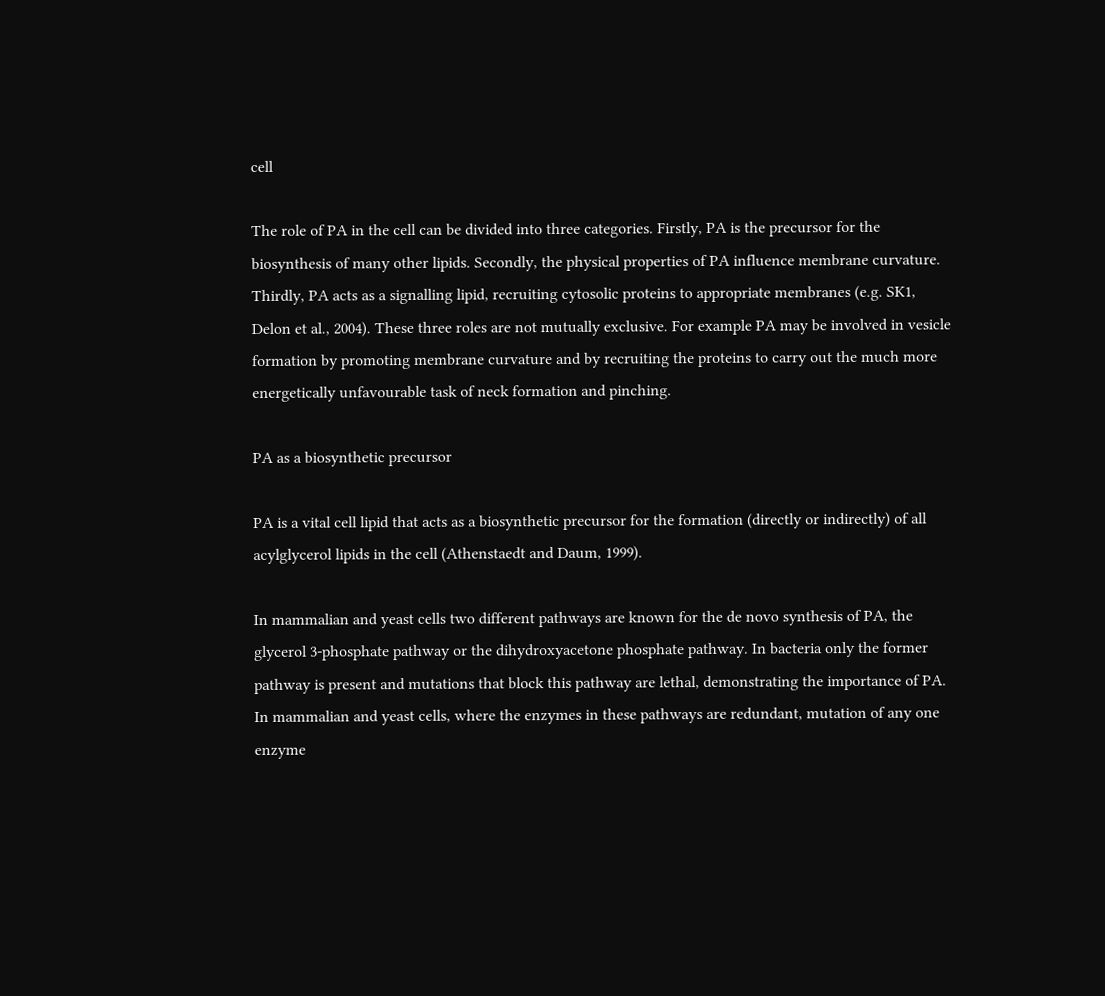cell

The role of PA in the cell can be divided into three categories. Firstly, PA is the precursor for the biosynthesis of many other lipids. Secondly, the physical properties of PA influence membrane curvature. Thirdly, PA acts as a signalling lipid, recruiting cytosolic proteins to appropriate membranes (e.g. SK1, Delon et al., 2004). These three roles are not mutually exclusive. For example PA may be involved in vesicle formation by promoting membrane curvature and by recruiting the proteins to carry out the much more energetically unfavourable task of neck formation and pinching.

PA as a biosynthetic precursor

PA is a vital cell lipid that acts as a biosynthetic precursor for the formation (directly or indirectly) of all acylglycerol lipids in the cell (Athenstaedt and Daum, 1999).

In mammalian and yeast cells two different pathways are known for the de novo synthesis of PA, the glycerol 3-phosphate pathway or the dihydroxyacetone phosphate pathway. In bacteria only the former pathway is present and mutations that block this pathway are lethal, demonstrating the importance of PA. In mammalian and yeast cells, where the enzymes in these pathways are redundant, mutation of any one enzyme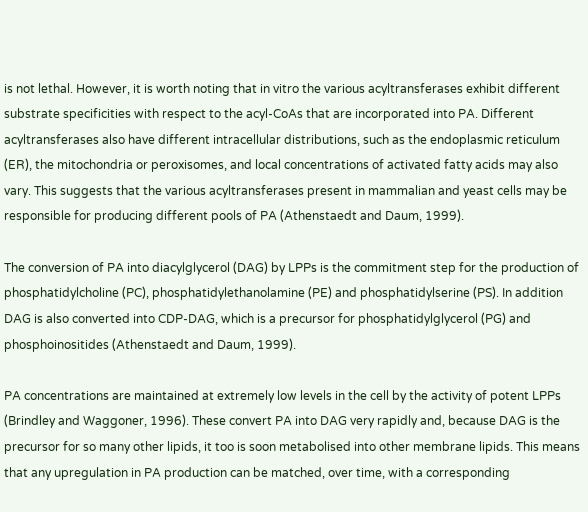is not lethal. However, it is worth noting that in vitro the various acyltransferases exhibit different substrate specificities with respect to the acyl-CoAs that are incorporated into PA. Different acyltransferases also have different intracellular distributions, such as the endoplasmic reticulum (ER), the mitochondria or peroxisomes, and local concentrations of activated fatty acids may also vary. This suggests that the various acyltransferases present in mammalian and yeast cells may be responsible for producing different pools of PA (Athenstaedt and Daum, 1999).

The conversion of PA into diacylglycerol (DAG) by LPPs is the commitment step for the production of phosphatidylcholine (PC), phosphatidylethanolamine (PE) and phosphatidylserine (PS). In addition DAG is also converted into CDP-DAG, which is a precursor for phosphatidylglycerol (PG) and phosphoinositides (Athenstaedt and Daum, 1999).

PA concentrations are maintained at extremely low levels in the cell by the activity of potent LPPs (Brindley and Waggoner, 1996). These convert PA into DAG very rapidly and, because DAG is the precursor for so many other lipids, it too is soon metabolised into other membrane lipids. This means that any upregulation in PA production can be matched, over time, with a corresponding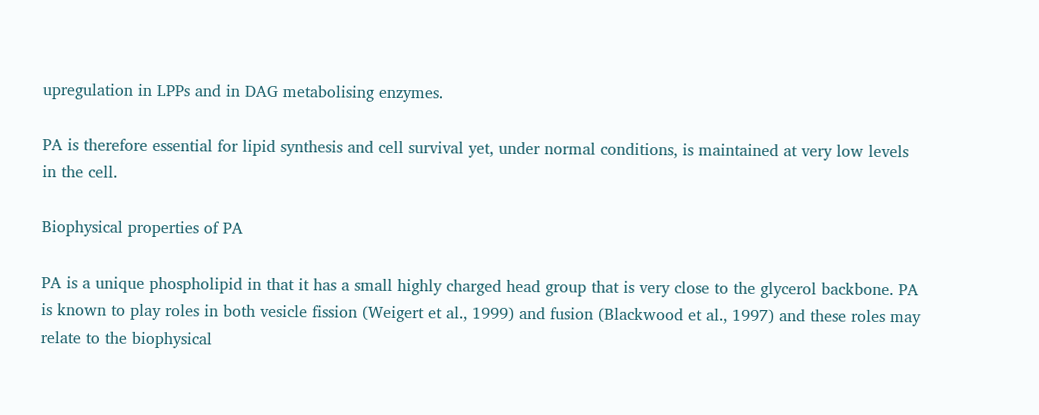upregulation in LPPs and in DAG metabolising enzymes.

PA is therefore essential for lipid synthesis and cell survival yet, under normal conditions, is maintained at very low levels in the cell.

Biophysical properties of PA

PA is a unique phospholipid in that it has a small highly charged head group that is very close to the glycerol backbone. PA is known to play roles in both vesicle fission (Weigert et al., 1999) and fusion (Blackwood et al., 1997) and these roles may relate to the biophysical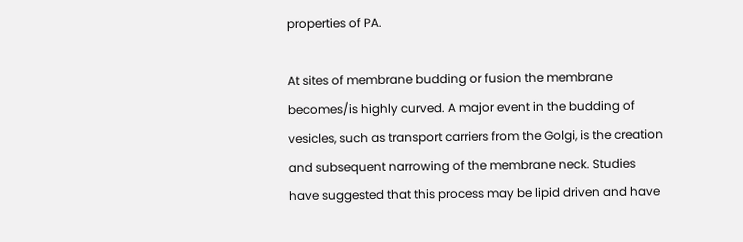properties of PA.

At sites of membrane budding or fusion the membrane becomes/is highly curved. A major event in the budding of vesicles, such as transport carriers from the Golgi, is the creation and subsequent narrowing of the membrane neck. Studies have suggested that this process may be lipid driven and have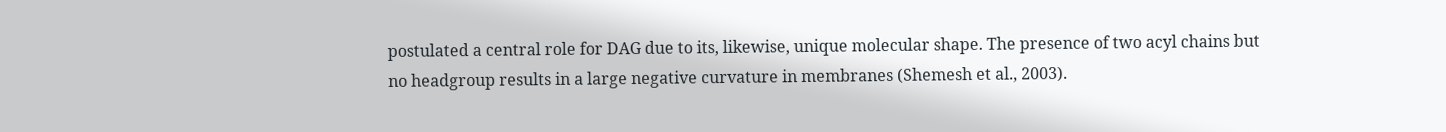postulated a central role for DAG due to its, likewise, unique molecular shape. The presence of two acyl chains but no headgroup results in a large negative curvature in membranes (Shemesh et al., 2003).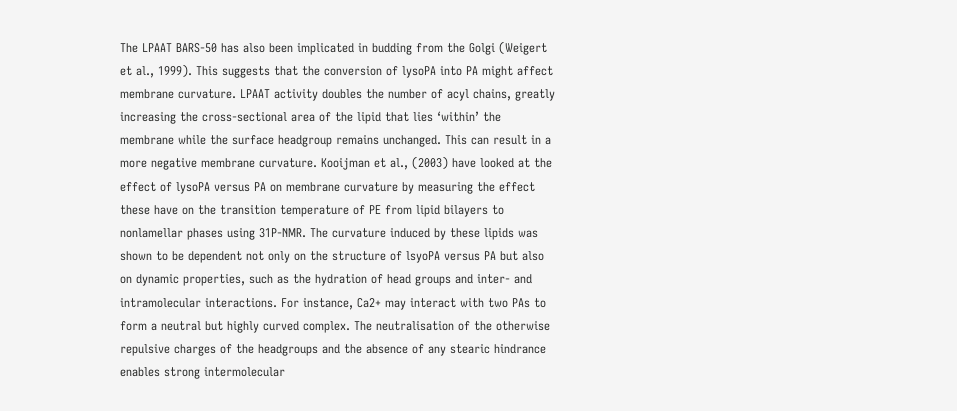The LPAAT BARS-50 has also been implicated in budding from the Golgi (Weigert et al., 1999). This suggests that the conversion of lysoPA into PA might affect membrane curvature. LPAAT activity doubles the number of acyl chains, greatly increasing the cross-sectional area of the lipid that lies ‘within’ the membrane while the surface headgroup remains unchanged. This can result in a more negative membrane curvature. Kooijman et al., (2003) have looked at the effect of lysoPA versus PA on membrane curvature by measuring the effect these have on the transition temperature of PE from lipid bilayers to nonlamellar phases using 31P-NMR. The curvature induced by these lipids was shown to be dependent not only on the structure of lsyoPA versus PA but also on dynamic properties, such as the hydration of head groups and inter- and intramolecular interactions. For instance, Ca2+ may interact with two PAs to form a neutral but highly curved complex. The neutralisation of the otherwise repulsive charges of the headgroups and the absence of any stearic hindrance enables strong intermolecular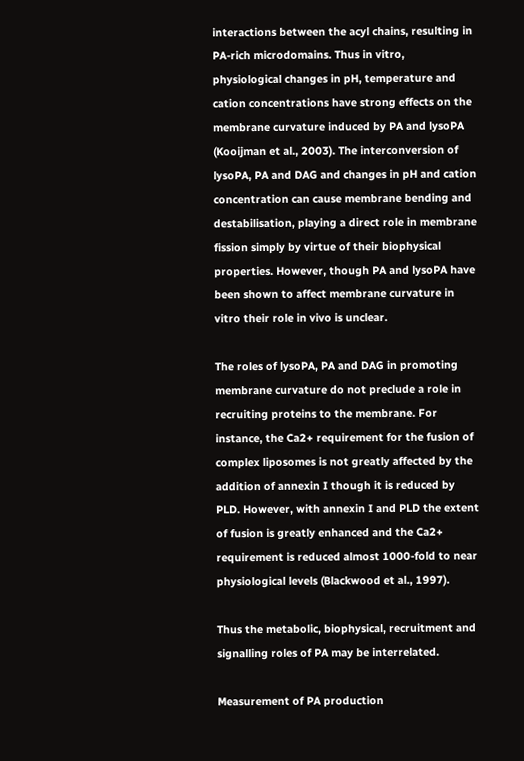interactions between the acyl chains, resulting in PA-rich microdomains. Thus in vitro, physiological changes in pH, temperature and cation concentrations have strong effects on the membrane curvature induced by PA and lysoPA (Kooijman et al., 2003). The interconversion of lysoPA, PA and DAG and changes in pH and cation concentration can cause membrane bending and destabilisation, playing a direct role in membrane fission simply by virtue of their biophysical properties. However, though PA and lysoPA have been shown to affect membrane curvature in vitro their role in vivo is unclear.

The roles of lysoPA, PA and DAG in promoting membrane curvature do not preclude a role in recruiting proteins to the membrane. For instance, the Ca2+ requirement for the fusion of complex liposomes is not greatly affected by the addition of annexin I though it is reduced by PLD. However, with annexin I and PLD the extent of fusion is greatly enhanced and the Ca2+ requirement is reduced almost 1000-fold to near physiological levels (Blackwood et al., 1997).

Thus the metabolic, biophysical, recruitment and signalling roles of PA may be interrelated.

Measurement of PA production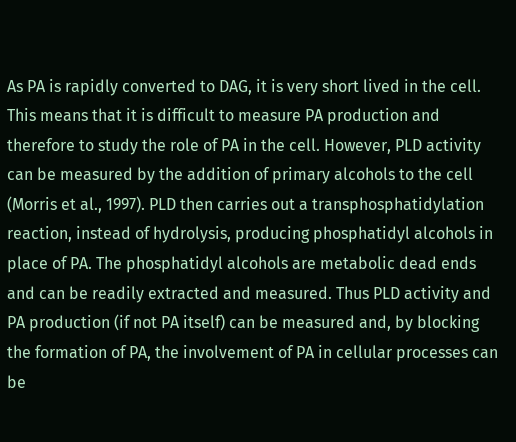As PA is rapidly converted to DAG, it is very short lived in the cell. This means that it is difficult to measure PA production and therefore to study the role of PA in the cell. However, PLD activity can be measured by the addition of primary alcohols to the cell (Morris et al., 1997). PLD then carries out a transphosphatidylation reaction, instead of hydrolysis, producing phosphatidyl alcohols in place of PA. The phosphatidyl alcohols are metabolic dead ends and can be readily extracted and measured. Thus PLD activity and PA production (if not PA itself) can be measured and, by blocking the formation of PA, the involvement of PA in cellular processes can be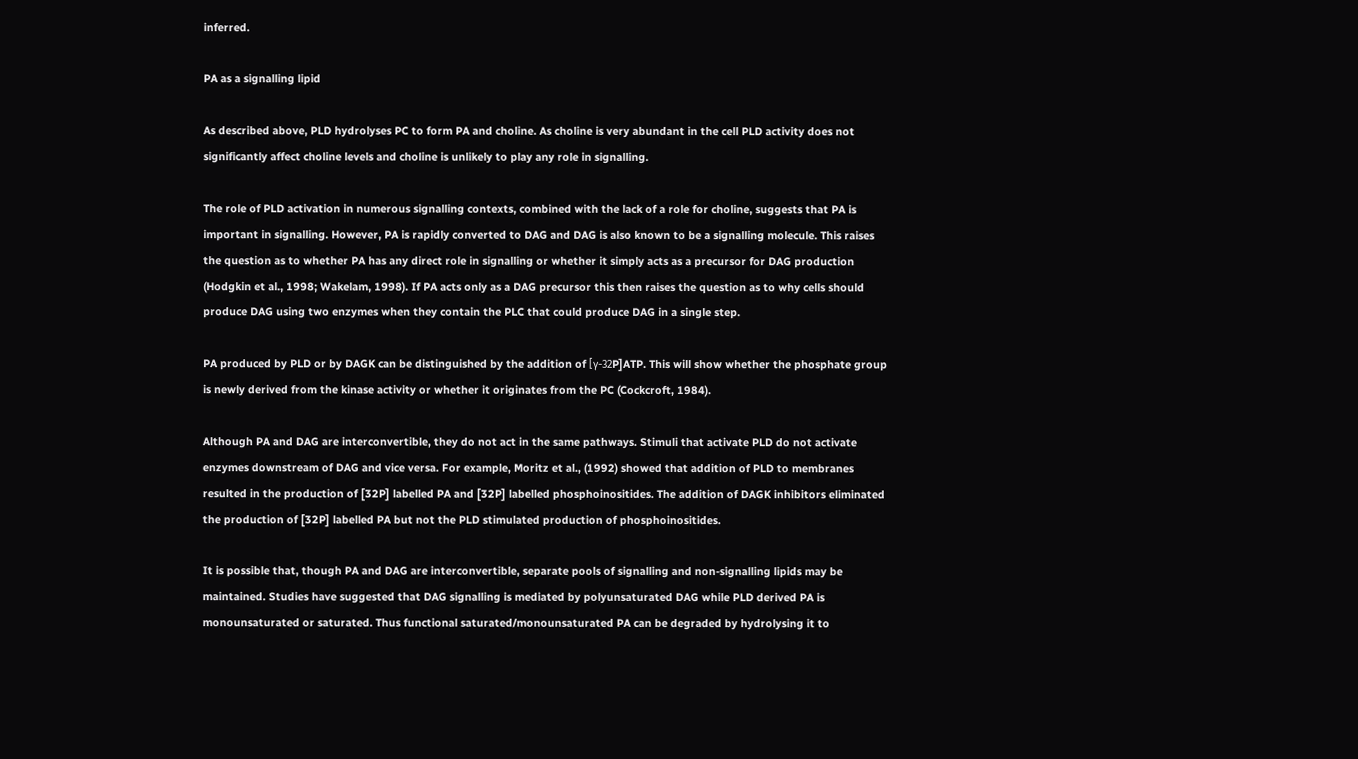inferred.

PA as a signalling lipid

As described above, PLD hydrolyses PC to form PA and choline. As choline is very abundant in the cell PLD activity does not significantly affect choline levels and choline is unlikely to play any role in signalling.

The role of PLD activation in numerous signalling contexts, combined with the lack of a role for choline, suggests that PA is important in signalling. However, PA is rapidly converted to DAG and DAG is also known to be a signalling molecule. This raises the question as to whether PA has any direct role in signalling or whether it simply acts as a precursor for DAG production (Hodgkin et al., 1998; Wakelam, 1998). If PA acts only as a DAG precursor this then raises the question as to why cells should produce DAG using two enzymes when they contain the PLC that could produce DAG in a single step.

PA produced by PLD or by DAGK can be distinguished by the addition of [γ-32P]ATP. This will show whether the phosphate group is newly derived from the kinase activity or whether it originates from the PC (Cockcroft, 1984).

Although PA and DAG are interconvertible, they do not act in the same pathways. Stimuli that activate PLD do not activate enzymes downstream of DAG and vice versa. For example, Moritz et al., (1992) showed that addition of PLD to membranes resulted in the production of [32P] labelled PA and [32P] labelled phosphoinositides. The addition of DAGK inhibitors eliminated the production of [32P] labelled PA but not the PLD stimulated production of phosphoinositides.

It is possible that, though PA and DAG are interconvertible, separate pools of signalling and non-signalling lipids may be maintained. Studies have suggested that DAG signalling is mediated by polyunsaturated DAG while PLD derived PA is monounsaturated or saturated. Thus functional saturated/monounsaturated PA can be degraded by hydrolysing it to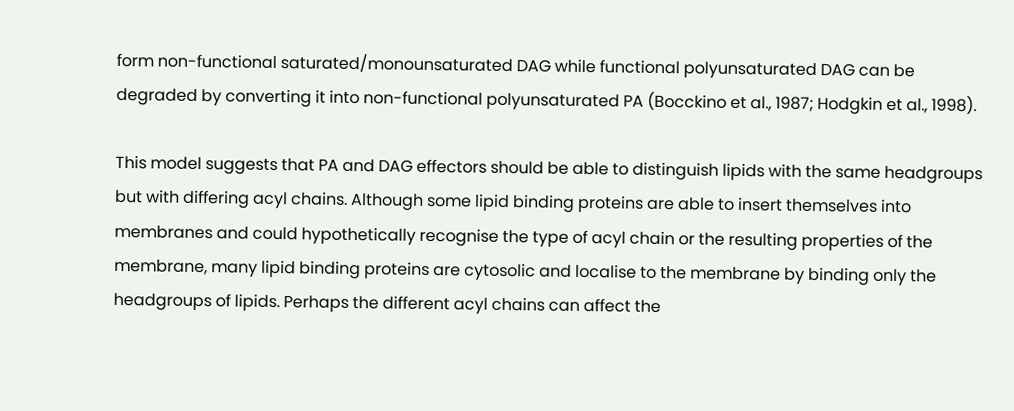form non-functional saturated/monounsaturated DAG while functional polyunsaturated DAG can be degraded by converting it into non-functional polyunsaturated PA (Bocckino et al., 1987; Hodgkin et al., 1998).

This model suggests that PA and DAG effectors should be able to distinguish lipids with the same headgroups but with differing acyl chains. Although some lipid binding proteins are able to insert themselves into membranes and could hypothetically recognise the type of acyl chain or the resulting properties of the membrane, many lipid binding proteins are cytosolic and localise to the membrane by binding only the headgroups of lipids. Perhaps the different acyl chains can affect the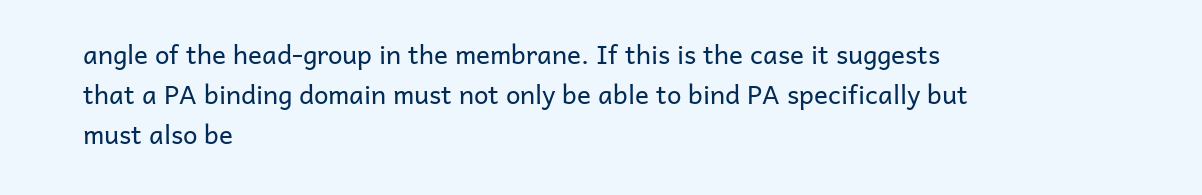angle of the head-group in the membrane. If this is the case it suggests that a PA binding domain must not only be able to bind PA specifically but must also be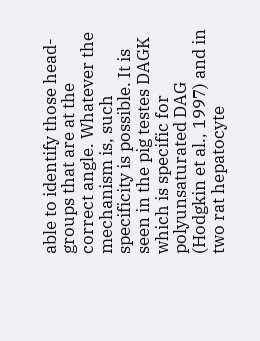able to identify those head-groups that are at the correct angle. Whatever the mechanism is, such specificity is possible. It is seen in the pig testes DAGK which is specific for polyunsaturated DAG (Hodgkin et al., 1997) and in two rat hepatocyte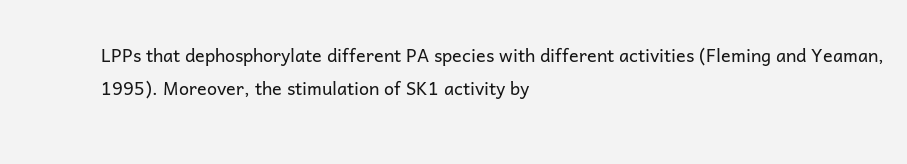LPPs that dephosphorylate different PA species with different activities (Fleming and Yeaman, 1995). Moreover, the stimulation of SK1 activity by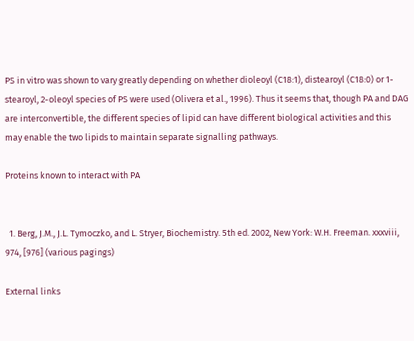PS in vitro was shown to vary greatly depending on whether dioleoyl (C18:1), distearoyl (C18:0) or 1-stearoyl, 2-oleoyl species of PS were used (Olivera et al., 1996). Thus it seems that, though PA and DAG are interconvertible, the different species of lipid can have different biological activities and this may enable the two lipids to maintain separate signalling pathways.

Proteins known to interact with PA


  1. Berg, J.M., J.L. Tymoczko, and L. Stryer, Biochemistry. 5th ed. 2002, New York: W.H. Freeman. xxxviii, 974, [976] (various pagings)

External links